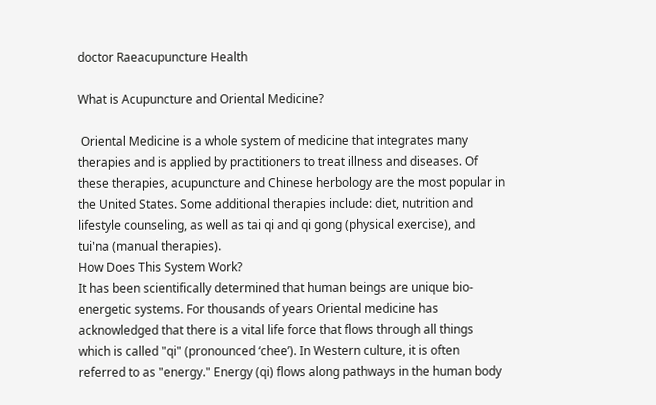doctor Raeacupuncture Health

What is Acupuncture and Oriental Medicine?

 Oriental Medicine is a whole system of medicine that integrates many therapies and is applied by practitioners to treat illness and diseases. Of these therapies, acupuncture and Chinese herbology are the most popular in the United States. Some additional therapies include: diet, nutrition and lifestyle counseling, as well as tai qi and qi gong (physical exercise), and tui'na (manual therapies).
How Does This System Work?
It has been scientifically determined that human beings are unique bio-energetic systems. For thousands of years Oriental medicine has acknowledged that there is a vital life force that flows through all things which is called "qi" (pronounced ‘chee’). In Western culture, it is often referred to as "energy." Energy (qi) flows along pathways in the human body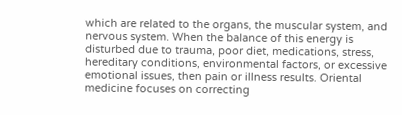which are related to the organs, the muscular system, and nervous system. When the balance of this energy is disturbed due to trauma, poor diet, medications, stress, hereditary conditions, environmental factors, or excessive emotional issues, then pain or illness results. Oriental medicine focuses on correcting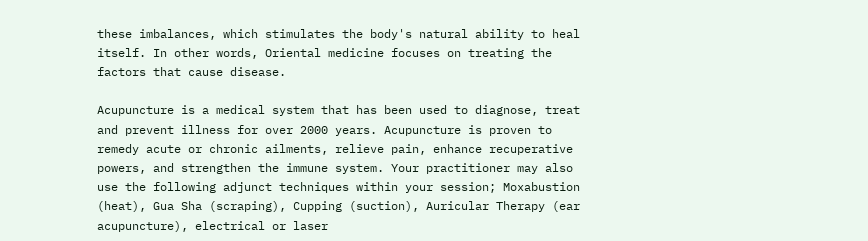these imbalances, which stimulates the body's natural ability to heal itself. In other words, Oriental medicine focuses on treating the factors that cause disease.

Acupuncture is a medical system that has been used to diagnose, treat and prevent illness for over 2000 years. Acupuncture is proven to remedy acute or chronic ailments, relieve pain, enhance recuperative powers, and strengthen the immune system. Your practitioner may also use the following adjunct techniques within your session; Moxabustion (heat), Gua Sha (scraping), Cupping (suction), Auricular Therapy (ear acupuncture), electrical or laser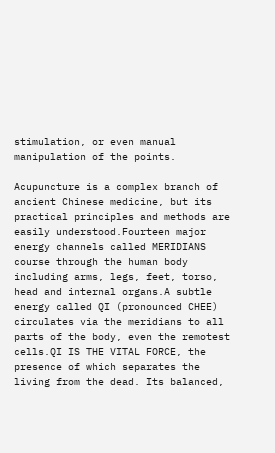stimulation, or even manual manipulation of the points.

Acupuncture is a complex branch of ancient Chinese medicine, but its practical principles and methods are easily understood.Fourteen major energy channels called MERIDIANS course through the human body including arms, legs, feet, torso, head and internal organs.A subtle energy called QI (pronounced CHEE) circulates via the meridians to all parts of the body, even the remotest cells.QI IS THE VITAL FORCE, the presence of which separates the living from the dead. Its balanced,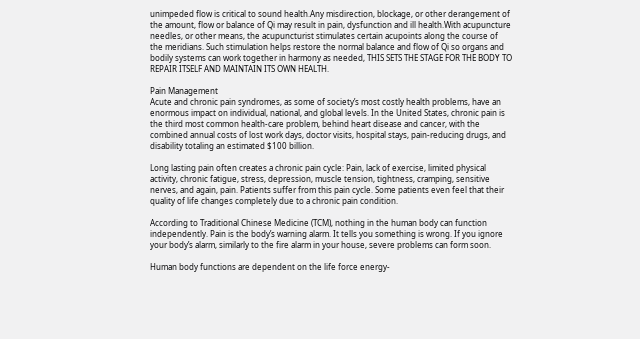unimpeded flow is critical to sound health.Any misdirection, blockage, or other derangement of the amount, flow or balance of Qi may result in pain, dysfunction and ill health.With acupuncture needles, or other means, the acupuncturist stimulates certain acupoints along the course of the meridians. Such stimulation helps restore the normal balance and flow of Qi so organs and bodily systems can work together in harmony as needed, THIS SETS THE STAGE FOR THE BODY TO REPAIR ITSELF AND MAINTAIN ITS OWN HEALTH.

Pain Management
Acute and chronic pain syndromes, as some of society’s most costly health problems, have an enormous impact on individual, national, and global levels. In the United States, chronic pain is the third most common health-care problem, behind heart disease and cancer, with the combined annual costs of lost work days, doctor visits, hospital stays, pain-reducing drugs, and disability totaling an estimated $100 billion.

Long lasting pain often creates a chronic pain cycle: Pain, lack of exercise, limited physical activity, chronic fatigue, stress, depression, muscle tension, tightness, cramping, sensitive nerves, and again, pain. Patients suffer from this pain cycle. Some patients even feel that their quality of life changes completely due to a chronic pain condition.

According to Traditional Chinese Medicine (TCM), nothing in the human body can function independently. Pain is the body’s warning alarm. It tells you something is wrong. If you ignore your body’s alarm, similarly to the fire alarm in your house, severe problems can form soon.

Human body functions are dependent on the life force energy-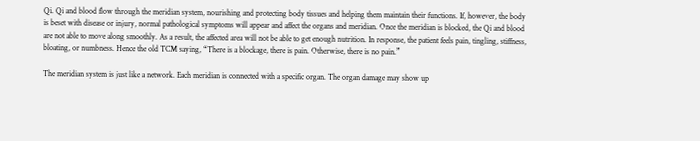Qi. Qi and blood flow through the meridian system, nourishing and protecting body tissues and helping them maintain their functions. If, however, the body is beset with disease or injury, normal pathological symptoms will appear and affect the organs and meridian. Once the meridian is blocked, the Qi and blood are not able to move along smoothly. As a result, the affected area will not be able to get enough nutrition. In response, the patient feels pain, tingling, stiffness, bloating, or numbness. Hence the old TCM saying, “There is a blockage, there is pain. Otherwise, there is no pain.”

The meridian system is just like a network. Each meridian is connected with a specific organ. The organ damage may show up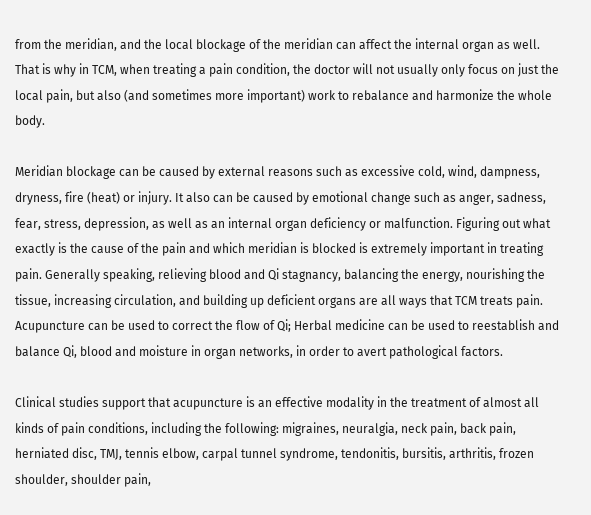from the meridian, and the local blockage of the meridian can affect the internal organ as well. That is why in TCM, when treating a pain condition, the doctor will not usually only focus on just the local pain, but also (and sometimes more important) work to rebalance and harmonize the whole body.

Meridian blockage can be caused by external reasons such as excessive cold, wind, dampness, dryness, fire (heat) or injury. It also can be caused by emotional change such as anger, sadness, fear, stress, depression, as well as an internal organ deficiency or malfunction. Figuring out what exactly is the cause of the pain and which meridian is blocked is extremely important in treating pain. Generally speaking, relieving blood and Qi stagnancy, balancing the energy, nourishing the tissue, increasing circulation, and building up deficient organs are all ways that TCM treats pain. Acupuncture can be used to correct the flow of Qi; Herbal medicine can be used to reestablish and balance Qi, blood and moisture in organ networks, in order to avert pathological factors.

Clinical studies support that acupuncture is an effective modality in the treatment of almost all kinds of pain conditions, including the following: migraines, neuralgia, neck pain, back pain, herniated disc, TMJ, tennis elbow, carpal tunnel syndrome, tendonitis, bursitis, arthritis, frozen shoulder, shoulder pain,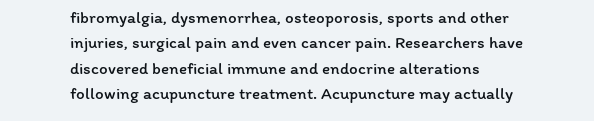fibromyalgia, dysmenorrhea, osteoporosis, sports and other injuries, surgical pain and even cancer pain. Researchers have discovered beneficial immune and endocrine alterations following acupuncture treatment. Acupuncture may actually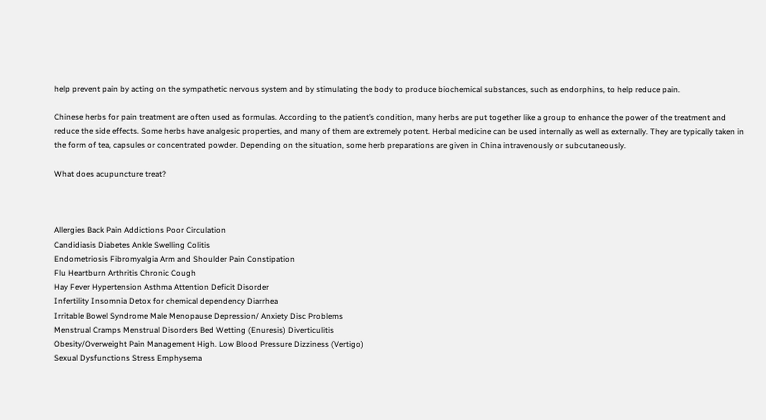help prevent pain by acting on the sympathetic nervous system and by stimulating the body to produce biochemical substances, such as endorphins, to help reduce pain.

Chinese herbs for pain treatment are often used as formulas. According to the patient’s condition, many herbs are put together like a group to enhance the power of the treatment and reduce the side effects. Some herbs have analgesic properties, and many of them are extremely potent. Herbal medicine can be used internally as well as externally. They are typically taken in the form of tea, capsules or concentrated powder. Depending on the situation, some herb preparations are given in China intravenously or subcutaneously.

What does acupuncture treat?



Allergies Back Pain Addictions Poor Circulation
Candidiasis Diabetes Ankle Swelling Colitis
Endometriosis Fibromyalgia Arm and Shoulder Pain Constipation
Flu Heartburn Arthritis Chronic Cough
Hay Fever Hypertension Asthma Attention Deficit Disorder
Infertility Insomnia Detox for chemical dependency Diarrhea
Irritable Bowel Syndrome Male Menopause Depression/ Anxiety Disc Problems
Menstrual Cramps Menstrual Disorders Bed Wetting (Enuresis) Diverticulitis
Obesity/Overweight Pain Management High. Low Blood Pressure Dizziness (Vertigo)
Sexual Dysfunctions Stress Emphysema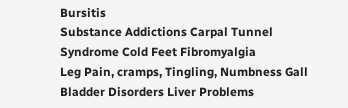Bursitis
Substance Addictions Carpal Tunnel Syndrome Cold Feet Fibromyalgia
Leg Pain, cramps, Tingling, Numbness Gall Bladder Disorders Liver Problems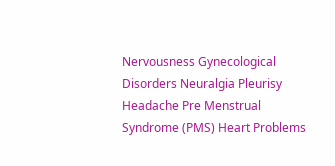Nervousness Gynecological Disorders Neuralgia Pleurisy
Headache Pre Menstrual Syndrome (PMS) Heart Problems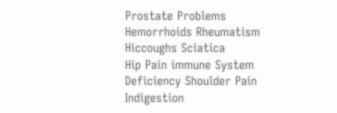Prostate Problems
Hemorrhoids Rheumatism Hiccoughs Sciatica
Hip Pain immune System Deficiency Shoulder Pain Indigestion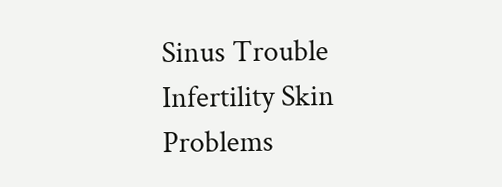Sinus Trouble Infertility Skin Problems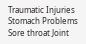Traumatic Injuries
Stomach Problems Sore throat Joint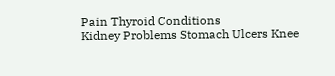Pain Thyroid Conditions
Kidney Problems Stomach Ulcers Knee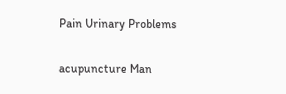Pain Urinary Problems


acupuncture Man